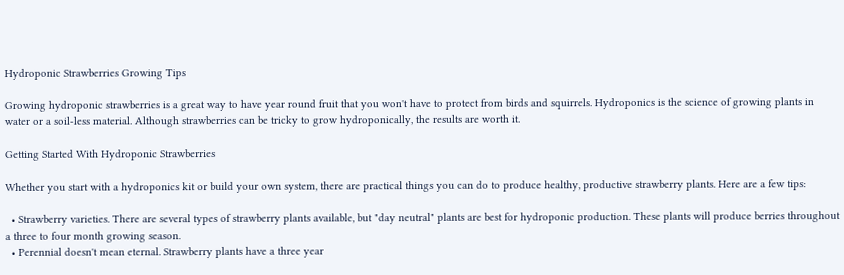Hydroponic Strawberries Growing Tips

Growing hydroponic strawberries is a great way to have year round fruit that you won't have to protect from birds and squirrels. Hydroponics is the science of growing plants in water or a soil-less material. Although strawberries can be tricky to grow hydroponically, the results are worth it.

Getting Started With Hydroponic Strawberries

Whether you start with a hydroponics kit or build your own system, there are practical things you can do to produce healthy, productive strawberry plants. Here are a few tips:

  • Strawberry varieties. There are several types of strawberry plants available, but "day neutral" plants are best for hydroponic production. These plants will produce berries throughout a three to four month growing season.
  • Perennial doesn't mean eternal. Strawberry plants have a three year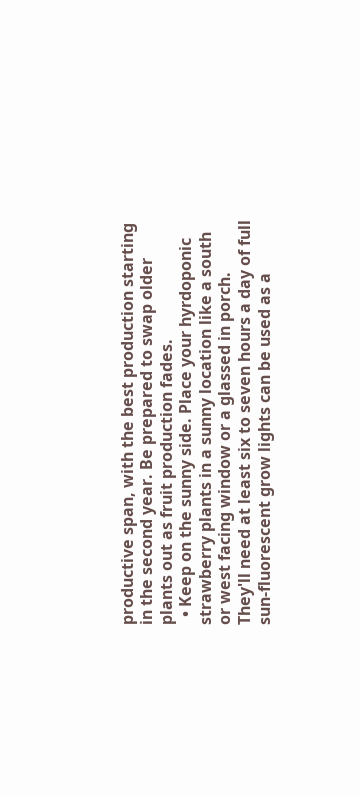productive span, with the best production starting in the second year. Be prepared to swap older plants out as fruit production fades.
  • Keep on the sunny side. Place your hyrdoponic strawberry plants in a sunny location like a south or west facing window or a glassed in porch. They'll need at least six to seven hours a day of full sun-fluorescent grow lights can be used as a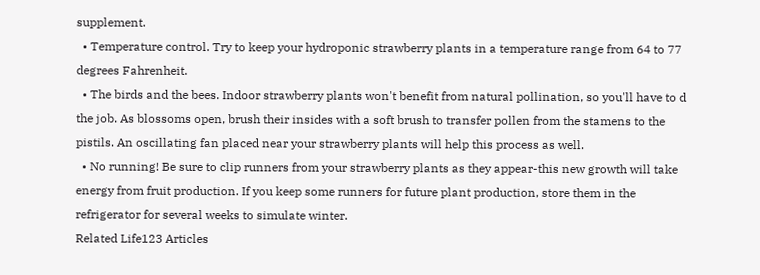supplement.
  • Temperature control. Try to keep your hydroponic strawberry plants in a temperature range from 64 to 77 degrees Fahrenheit.
  • The birds and the bees. Indoor strawberry plants won't benefit from natural pollination, so you'll have to d the job. As blossoms open, brush their insides with a soft brush to transfer pollen from the stamens to the pistils. An oscillating fan placed near your strawberry plants will help this process as well.
  • No running! Be sure to clip runners from your strawberry plants as they appear-this new growth will take energy from fruit production. If you keep some runners for future plant production, store them in the refrigerator for several weeks to simulate winter.
Related Life123 Articles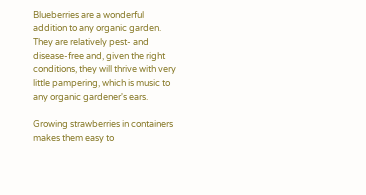Blueberries are a wonderful addition to any organic garden. They are relatively pest- and disease-free and, given the right conditions, they will thrive with very little pampering, which is music to any organic gardener's ears.

Growing strawberries in containers makes them easy to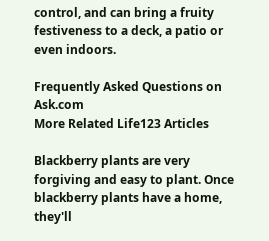control, and can bring a fruity festiveness to a deck, a patio or even indoors.

Frequently Asked Questions on Ask.com
More Related Life123 Articles

Blackberry plants are very forgiving and easy to plant. Once blackberry plants have a home, they'll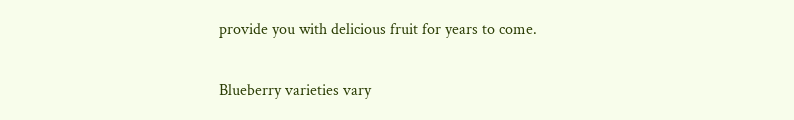provide you with delicious fruit for years to come.

Blueberry varieties vary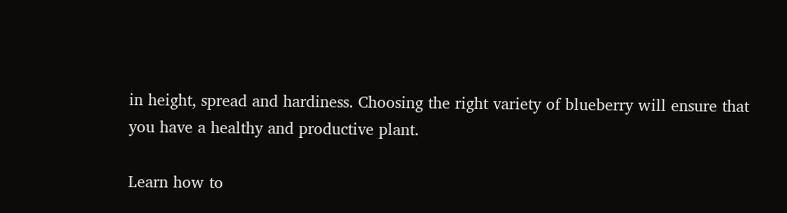in height, spread and hardiness. Choosing the right variety of blueberry will ensure that you have a healthy and productive plant.

Learn how to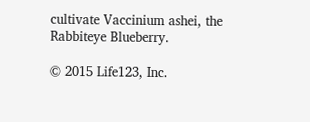cultivate Vaccinium ashei, the Rabbiteye Blueberry.

© 2015 Life123, Inc.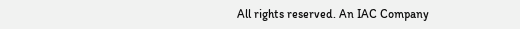All rights reserved. An IAC Company